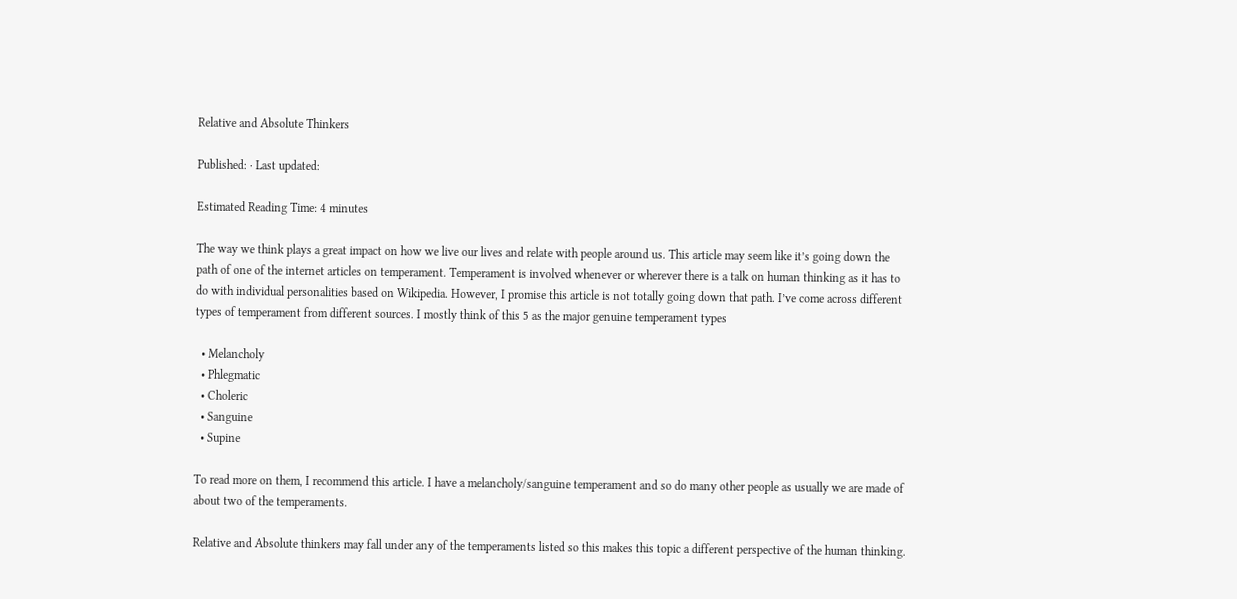Relative and Absolute Thinkers

Published: · Last updated:

Estimated Reading Time: 4 minutes

The way we think plays a great impact on how we live our lives and relate with people around us. This article may seem like it’s going down the path of one of the internet articles on temperament. Temperament is involved whenever or wherever there is a talk on human thinking as it has to do with individual personalities based on Wikipedia. However, I promise this article is not totally going down that path. I’ve come across different types of temperament from different sources. I mostly think of this 5 as the major genuine temperament types

  • Melancholy
  • Phlegmatic
  • Choleric
  • Sanguine
  • Supine

To read more on them, I recommend this article. I have a melancholy/sanguine temperament and so do many other people as usually we are made of about two of the temperaments.

Relative and Absolute thinkers may fall under any of the temperaments listed so this makes this topic a different perspective of the human thinking.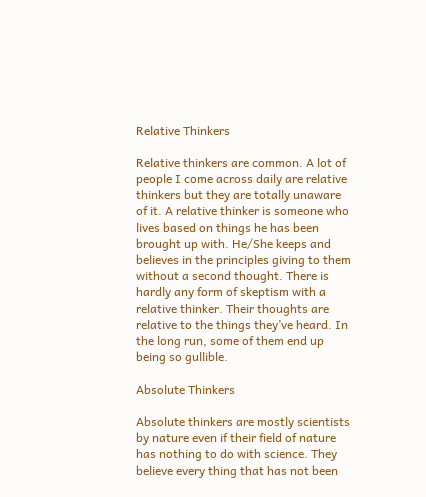Relative Thinkers

Relative thinkers are common. A lot of people I come across daily are relative thinkers but they are totally unaware of it. A relative thinker is someone who lives based on things he has been brought up with. He/She keeps and believes in the principles giving to them without a second thought. There is hardly any form of skeptism with a relative thinker. Their thoughts are relative to the things they’ve heard. In the long run, some of them end up being so gullible.

Absolute Thinkers

Absolute thinkers are mostly scientists by nature even if their field of nature has nothing to do with science. They believe every thing that has not been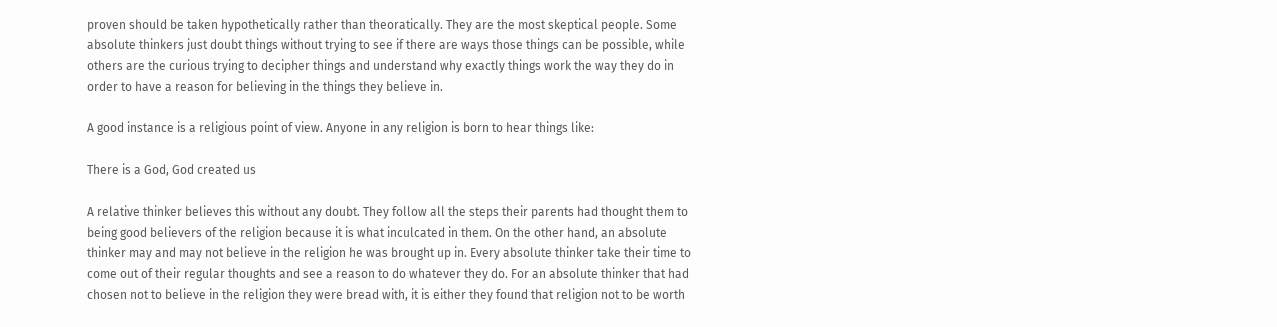proven should be taken hypothetically rather than theoratically. They are the most skeptical people. Some absolute thinkers just doubt things without trying to see if there are ways those things can be possible, while others are the curious trying to decipher things and understand why exactly things work the way they do in order to have a reason for believing in the things they believe in.

A good instance is a religious point of view. Anyone in any religion is born to hear things like:

There is a God, God created us

A relative thinker believes this without any doubt. They follow all the steps their parents had thought them to being good believers of the religion because it is what inculcated in them. On the other hand, an absolute thinker may and may not believe in the religion he was brought up in. Every absolute thinker take their time to come out of their regular thoughts and see a reason to do whatever they do. For an absolute thinker that had chosen not to believe in the religion they were bread with, it is either they found that religion not to be worth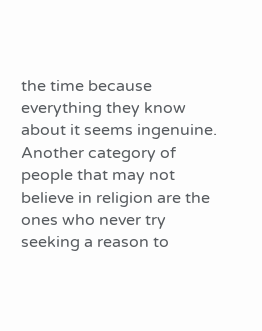the time because everything they know about it seems ingenuine. Another category of people that may not believe in religion are the ones who never try seeking a reason to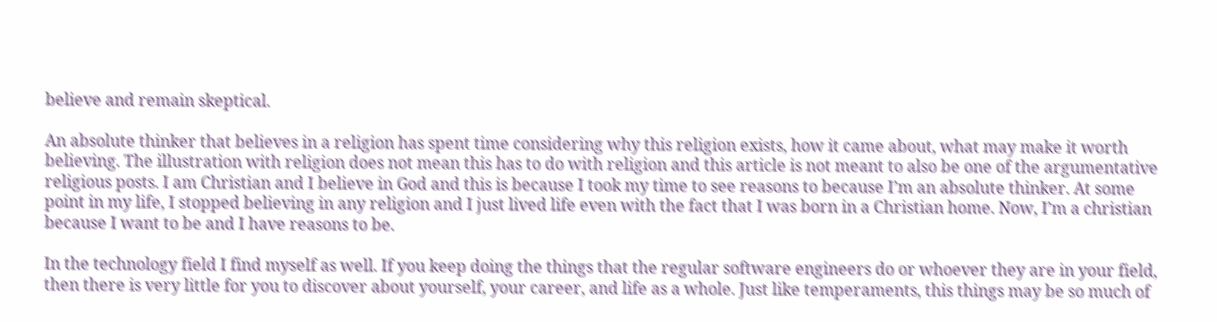believe and remain skeptical.

An absolute thinker that believes in a religion has spent time considering why this religion exists, how it came about, what may make it worth believing. The illustration with religion does not mean this has to do with religion and this article is not meant to also be one of the argumentative religious posts. I am Christian and I believe in God and this is because I took my time to see reasons to because I’m an absolute thinker. At some point in my life, I stopped believing in any religion and I just lived life even with the fact that I was born in a Christian home. Now, I’m a christian because I want to be and I have reasons to be.

In the technology field I find myself as well. If you keep doing the things that the regular software engineers do or whoever they are in your field, then there is very little for you to discover about yourself, your career, and life as a whole. Just like temperaments, this things may be so much of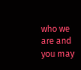who we are and you may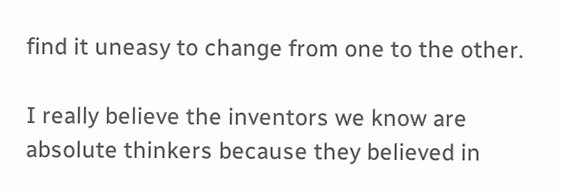find it uneasy to change from one to the other.

I really believe the inventors we know are absolute thinkers because they believed in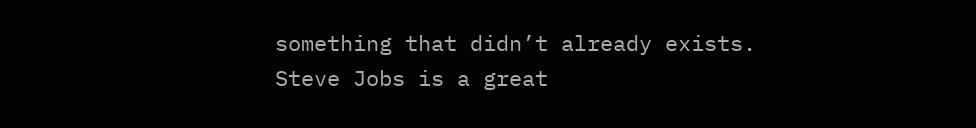something that didn’t already exists. Steve Jobs is a great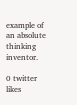example of an absolute thinking inventor.

0 twitter likes